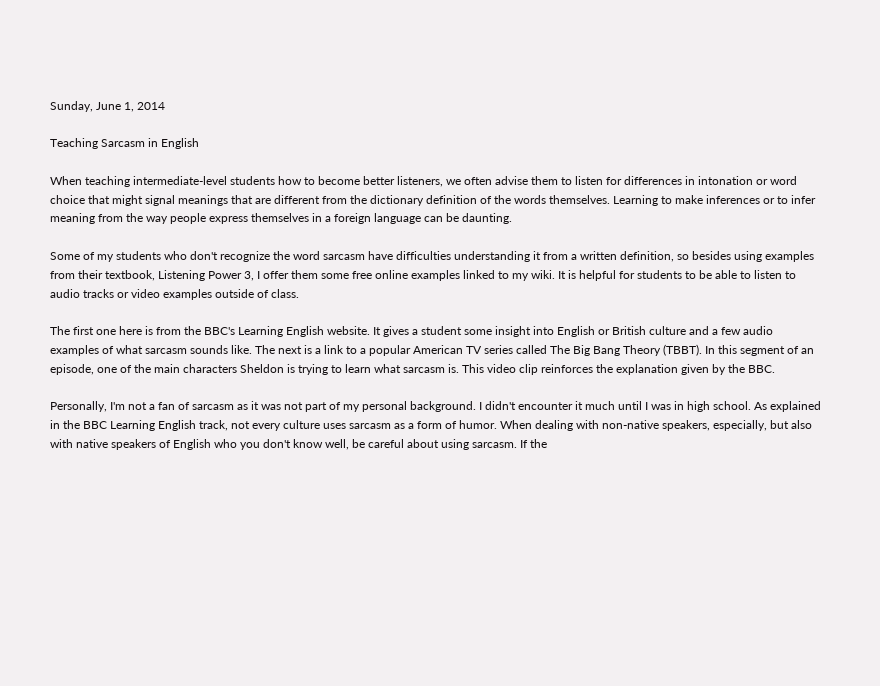Sunday, June 1, 2014

Teaching Sarcasm in English

When teaching intermediate-level students how to become better listeners, we often advise them to listen for differences in intonation or word choice that might signal meanings that are different from the dictionary definition of the words themselves. Learning to make inferences or to infer meaning from the way people express themselves in a foreign language can be daunting.

Some of my students who don't recognize the word sarcasm have difficulties understanding it from a written definition, so besides using examples from their textbook, Listening Power 3, I offer them some free online examples linked to my wiki. It is helpful for students to be able to listen to audio tracks or video examples outside of class.

The first one here is from the BBC's Learning English website. It gives a student some insight into English or British culture and a few audio examples of what sarcasm sounds like. The next is a link to a popular American TV series called The Big Bang Theory (TBBT). In this segment of an episode, one of the main characters Sheldon is trying to learn what sarcasm is. This video clip reinforces the explanation given by the BBC.

Personally, I'm not a fan of sarcasm as it was not part of my personal background. I didn't encounter it much until I was in high school. As explained in the BBC Learning English track, not every culture uses sarcasm as a form of humor. When dealing with non-native speakers, especially, but also with native speakers of English who you don't know well, be careful about using sarcasm. If the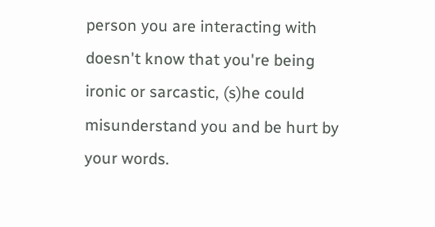person you are interacting with doesn't know that you're being ironic or sarcastic, (s)he could misunderstand you and be hurt by your words.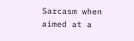Sarcasm when aimed at a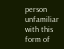person unfamiliar with this form of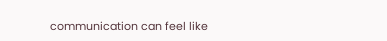communication can feel like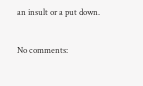an insult or a put down.

No comments: